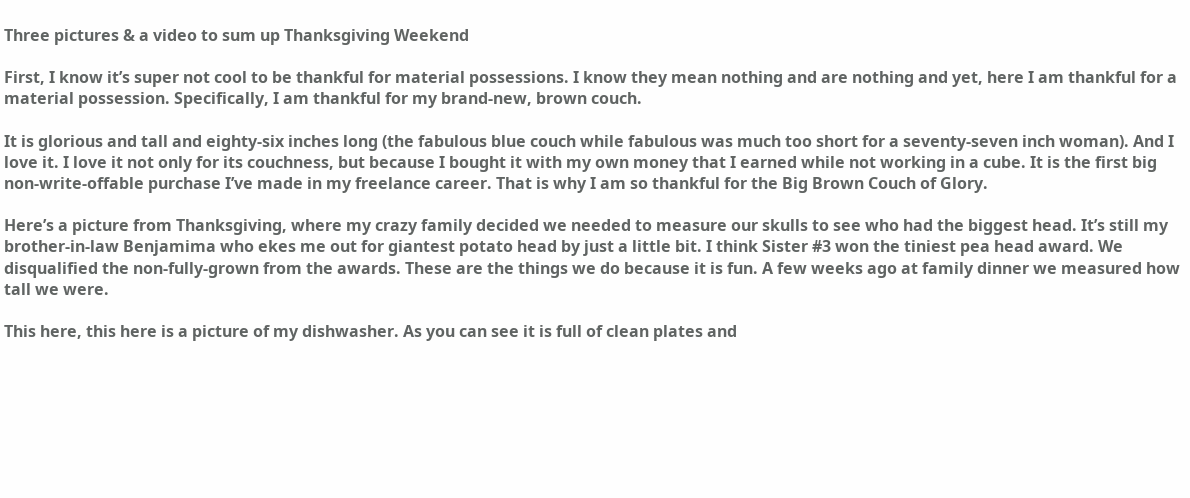Three pictures & a video to sum up Thanksgiving Weekend

First, I know it’s super not cool to be thankful for material possessions. I know they mean nothing and are nothing and yet, here I am thankful for a material possession. Specifically, I am thankful for my brand-new, brown couch.

It is glorious and tall and eighty-six inches long (the fabulous blue couch while fabulous was much too short for a seventy-seven inch woman). And I love it. I love it not only for its couchness, but because I bought it with my own money that I earned while not working in a cube. It is the first big non-write-offable purchase I’ve made in my freelance career. That is why I am so thankful for the Big Brown Couch of Glory.

Here’s a picture from Thanksgiving, where my crazy family decided we needed to measure our skulls to see who had the biggest head. It’s still my brother-in-law Benjamima who ekes me out for giantest potato head by just a little bit. I think Sister #3 won the tiniest pea head award. We disqualified the non-fully-grown from the awards. These are the things we do because it is fun. A few weeks ago at family dinner we measured how tall we were.

This here, this here is a picture of my dishwasher. As you can see it is full of clean plates and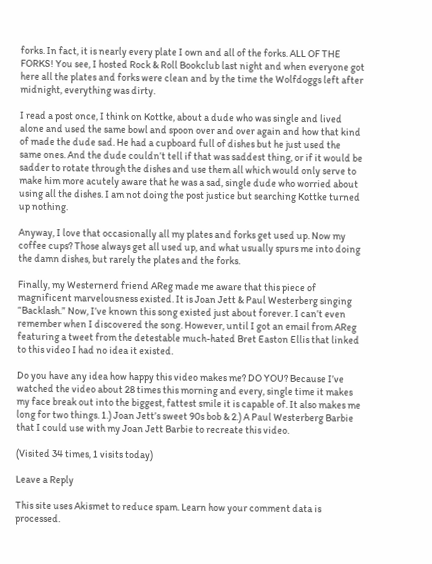forks. In fact, it is nearly every plate I own and all of the forks. ALL OF THE FORKS! You see, I hosted Rock & Roll Bookclub last night and when everyone got here all the plates and forks were clean and by the time the Wolfdoggs left after midnight, everything was dirty.

I read a post once, I think on Kottke, about a dude who was single and lived alone and used the same bowl and spoon over and over again and how that kind of made the dude sad. He had a cupboard full of dishes but he just used the same ones. And the dude couldn’t tell if that was saddest thing, or if it would be sadder to rotate through the dishes and use them all which would only serve to make him more acutely aware that he was a sad, single dude who worried about using all the dishes. I am not doing the post justice but searching Kottke turned up nothing.

Anyway, I love that occasionally all my plates and forks get used up. Now my coffee cups? Those always get all used up, and what usually spurs me into doing the damn dishes, but rarely the plates and the forks.

Finally, my Westernerd friend AReg made me aware that this piece of magnificent marvelousness existed. It is Joan Jett & Paul Westerberg singing “Backlash.” Now, I’ve known this song existed just about forever. I can’t even remember when I discovered the song. However, until I got an email from AReg featuring a tweet from the detestable much-hated Bret Easton Ellis that linked to this video I had no idea it existed.

Do you have any idea how happy this video makes me? DO YOU? Because I’ve watched the video about 28 times this morning and every, single time it makes my face break out into the biggest, fattest smile it is capable of. It also makes me long for two things. 1.) Joan Jett’s sweet 90s bob & 2.) A Paul Westerberg Barbie that I could use with my Joan Jett Barbie to recreate this video.

(Visited 34 times, 1 visits today)

Leave a Reply

This site uses Akismet to reduce spam. Learn how your comment data is processed.